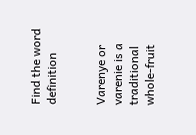Find the word definition


Varenye or varenie is a traditional whole-fruit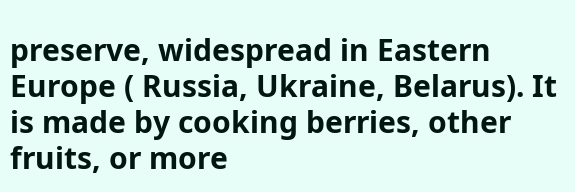preserve, widespread in Eastern Europe ( Russia, Ukraine, Belarus). It is made by cooking berries, other fruits, or more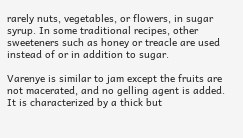rarely nuts, vegetables, or flowers, in sugar syrup. In some traditional recipes, other sweeteners such as honey or treacle are used instead of or in addition to sugar.

Varenye is similar to jam except the fruits are not macerated, and no gelling agent is added. It is characterized by a thick but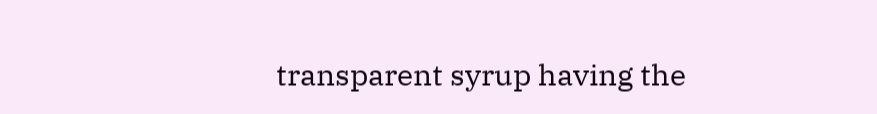transparent syrup having the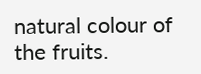natural colour of the fruits.